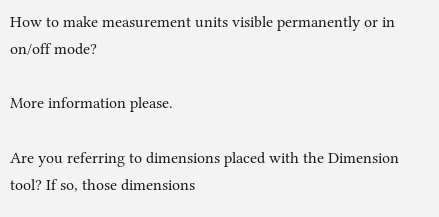How to make measurement units visible permanently or in on/off mode?

More information please.

Are you referring to dimensions placed with the Dimension tool? If so, those dimensions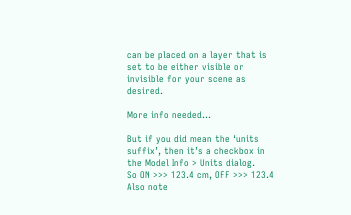can be placed on a layer that is set to be either visible or invisible for your scene as desired.

More info needed…

But if you did mean the ‘units suffix’, then it’s a checkbox in the Model Info > Units dialog.
So ON >>> 123.4 cm, OFF >>> 123.4
Also note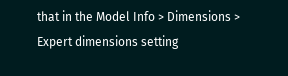that in the Model Info > Dimensions > Expert dimensions setting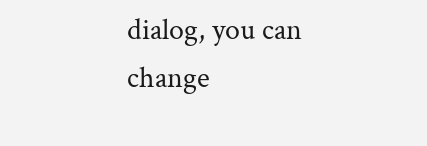dialog, you can change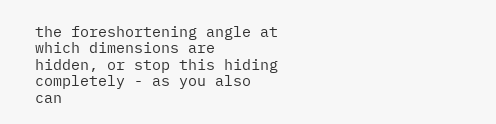the foreshortening angle at which dimensions are hidden, or stop this hiding completely - as you also can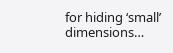for hiding ‘small’ dimensions…